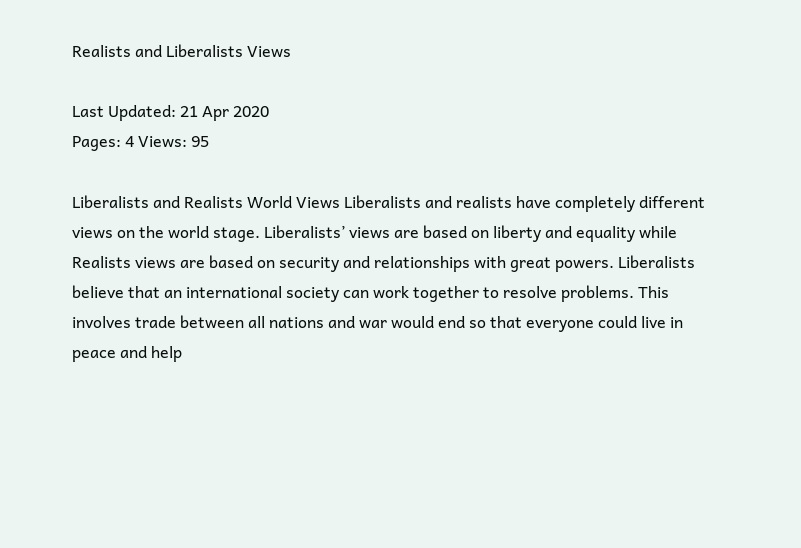Realists and Liberalists Views

Last Updated: 21 Apr 2020
Pages: 4 Views: 95

Liberalists and Realists World Views Liberalists and realists have completely different views on the world stage. Liberalists’ views are based on liberty and equality while Realists views are based on security and relationships with great powers. Liberalists believe that an international society can work together to resolve problems. This involves trade between all nations and war would end so that everyone could live in peace and help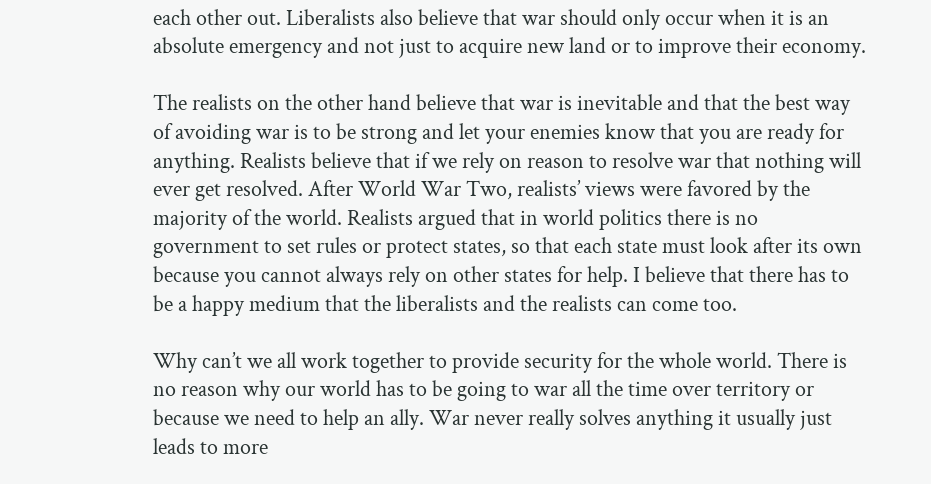each other out. Liberalists also believe that war should only occur when it is an absolute emergency and not just to acquire new land or to improve their economy.

The realists on the other hand believe that war is inevitable and that the best way of avoiding war is to be strong and let your enemies know that you are ready for anything. Realists believe that if we rely on reason to resolve war that nothing will ever get resolved. After World War Two, realists’ views were favored by the majority of the world. Realists argued that in world politics there is no government to set rules or protect states, so that each state must look after its own because you cannot always rely on other states for help. I believe that there has to be a happy medium that the liberalists and the realists can come too.

Why can’t we all work together to provide security for the whole world. There is no reason why our world has to be going to war all the time over territory or because we need to help an ally. War never really solves anything it usually just leads to more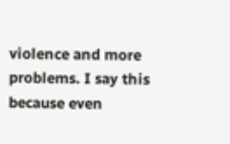violence and more problems. I say this because even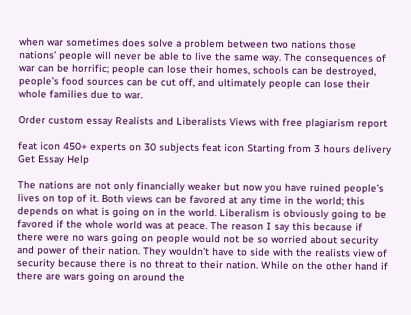when war sometimes does solve a problem between two nations those nations’ people will never be able to live the same way. The consequences of war can be horrific; people can lose their homes, schools can be destroyed, people’s food sources can be cut off, and ultimately people can lose their whole families due to war.

Order custom essay Realists and Liberalists Views with free plagiarism report

feat icon 450+ experts on 30 subjects feat icon Starting from 3 hours delivery
Get Essay Help

The nations are not only financially weaker but now you have ruined people’s lives on top of it. Both views can be favored at any time in the world; this depends on what is going on in the world. Liberalism is obviously going to be favored if the whole world was at peace. The reason I say this because if there were no wars going on people would not be so worried about security and power of their nation. They wouldn’t have to side with the realists view of security because there is no threat to their nation. While on the other hand if there are wars going on around the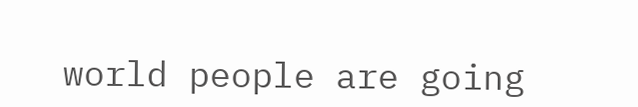world people are going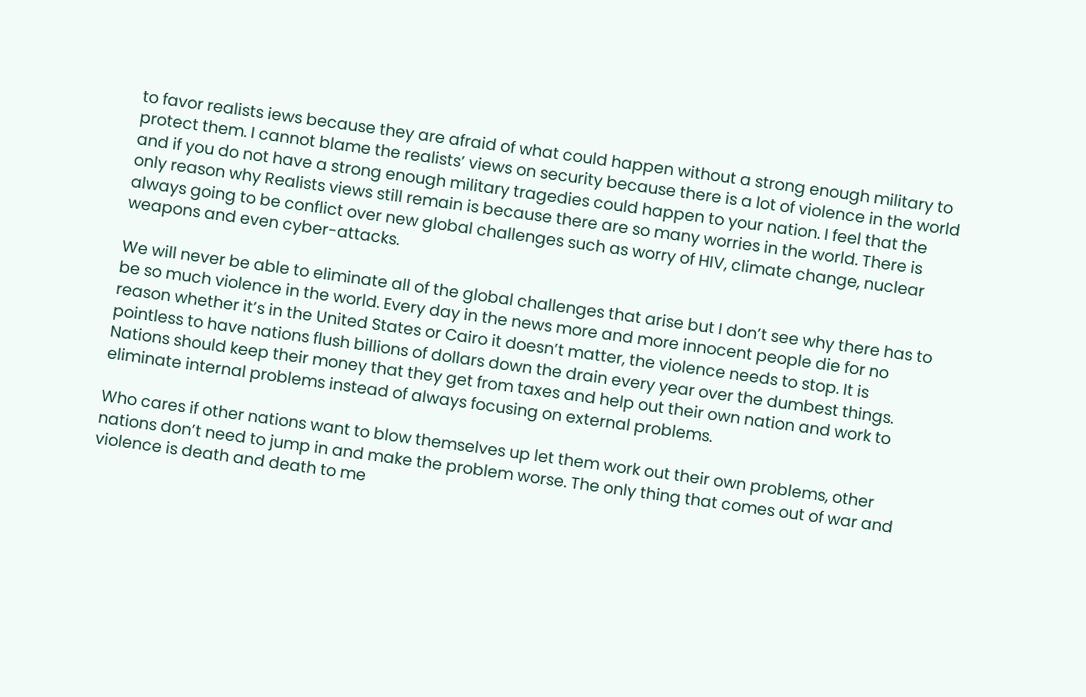to favor realists iews because they are afraid of what could happen without a strong enough military to protect them. I cannot blame the realists’ views on security because there is a lot of violence in the world and if you do not have a strong enough military tragedies could happen to your nation. I feel that the only reason why Realists views still remain is because there are so many worries in the world. There is always going to be conflict over new global challenges such as worry of HIV, climate change, nuclear weapons and even cyber-attacks.

We will never be able to eliminate all of the global challenges that arise but I don’t see why there has to be so much violence in the world. Every day in the news more and more innocent people die for no reason whether it’s in the United States or Cairo it doesn’t matter, the violence needs to stop. It is pointless to have nations flush billions of dollars down the drain every year over the dumbest things. Nations should keep their money that they get from taxes and help out their own nation and work to eliminate internal problems instead of always focusing on external problems.

Who cares if other nations want to blow themselves up let them work out their own problems, other nations don’t need to jump in and make the problem worse. The only thing that comes out of war and violence is death and death to me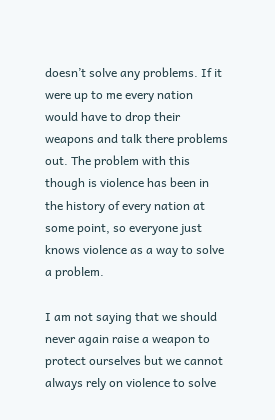doesn’t solve any problems. If it were up to me every nation would have to drop their weapons and talk there problems out. The problem with this though is violence has been in the history of every nation at some point, so everyone just knows violence as a way to solve a problem.

I am not saying that we should never again raise a weapon to protect ourselves but we cannot always rely on violence to solve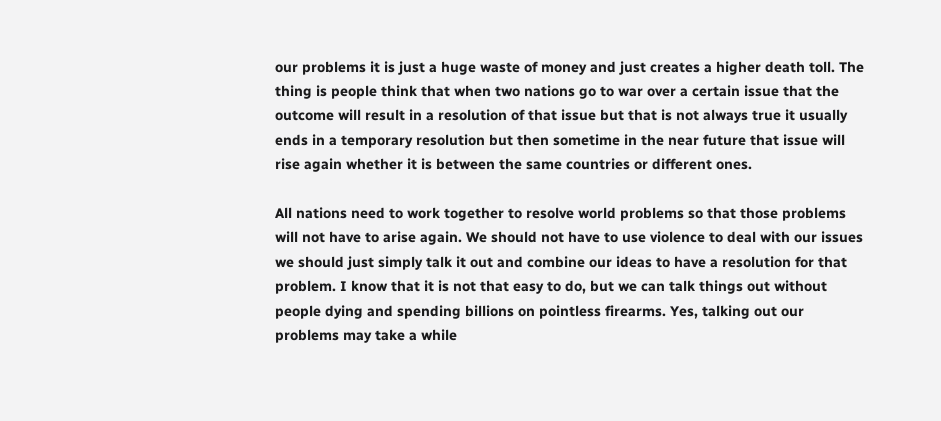our problems it is just a huge waste of money and just creates a higher death toll. The thing is people think that when two nations go to war over a certain issue that the outcome will result in a resolution of that issue but that is not always true it usually ends in a temporary resolution but then sometime in the near future that issue will rise again whether it is between the same countries or different ones.

All nations need to work together to resolve world problems so that those problems will not have to arise again. We should not have to use violence to deal with our issues we should just simply talk it out and combine our ideas to have a resolution for that problem. I know that it is not that easy to do, but we can talk things out without people dying and spending billions on pointless firearms. Yes, talking out our problems may take a while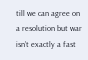till we can agree on a resolution but war isn’t exactly a fast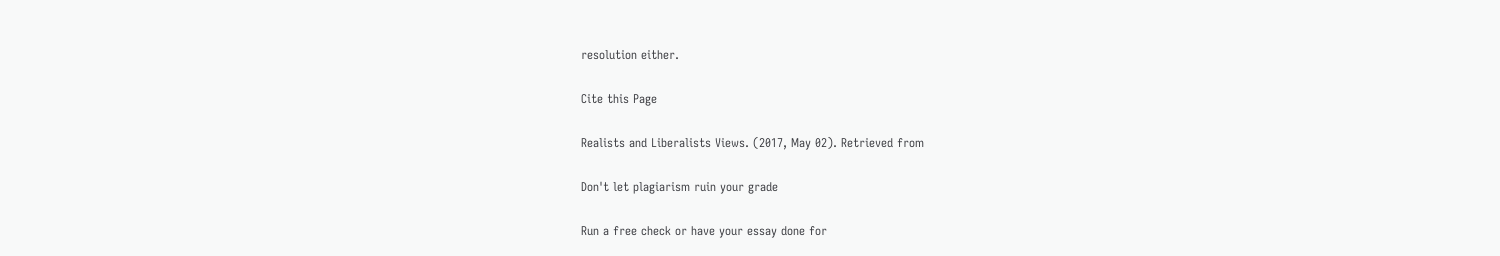resolution either.

Cite this Page

Realists and Liberalists Views. (2017, May 02). Retrieved from

Don't let plagiarism ruin your grade

Run a free check or have your essay done for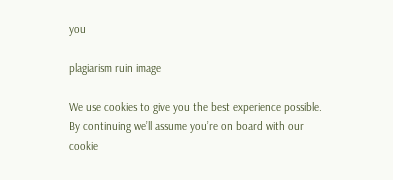you

plagiarism ruin image

We use cookies to give you the best experience possible. By continuing we’ll assume you’re on board with our cookie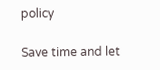policy

Save time and let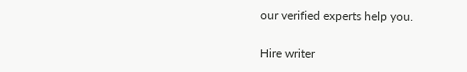our verified experts help you.

Hire writer